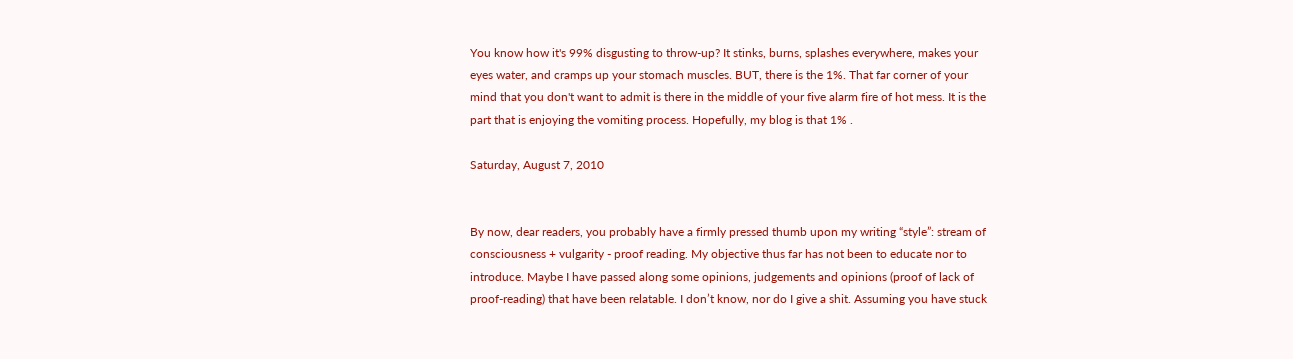You know how it's 99% disgusting to throw-up? It stinks, burns, splashes everywhere, makes your eyes water, and cramps up your stomach muscles. BUT, there is the 1%. That far corner of your mind that you don't want to admit is there in the middle of your five alarm fire of hot mess. It is the part that is enjoying the vomiting process. Hopefully, my blog is that 1% .

Saturday, August 7, 2010


By now, dear readers, you probably have a firmly pressed thumb upon my writing “style”: stream of consciousness + vulgarity - proof reading. My objective thus far has not been to educate nor to introduce. Maybe I have passed along some opinions, judgements and opinions (proof of lack of proof-reading) that have been relatable. I don’t know, nor do I give a shit. Assuming you have stuck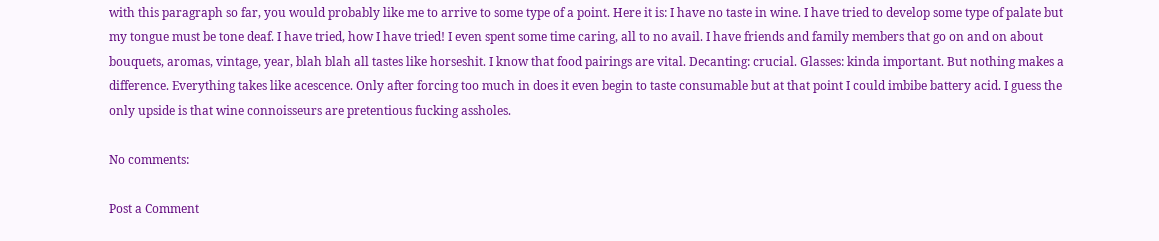with this paragraph so far, you would probably like me to arrive to some type of a point. Here it is: I have no taste in wine. I have tried to develop some type of palate but my tongue must be tone deaf. I have tried, how I have tried! I even spent some time caring, all to no avail. I have friends and family members that go on and on about bouquets, aromas, vintage, year, blah blah all tastes like horseshit. I know that food pairings are vital. Decanting: crucial. Glasses: kinda important. But nothing makes a difference. Everything takes like acescence. Only after forcing too much in does it even begin to taste consumable but at that point I could imbibe battery acid. I guess the only upside is that wine connoisseurs are pretentious fucking assholes.

No comments:

Post a Comment